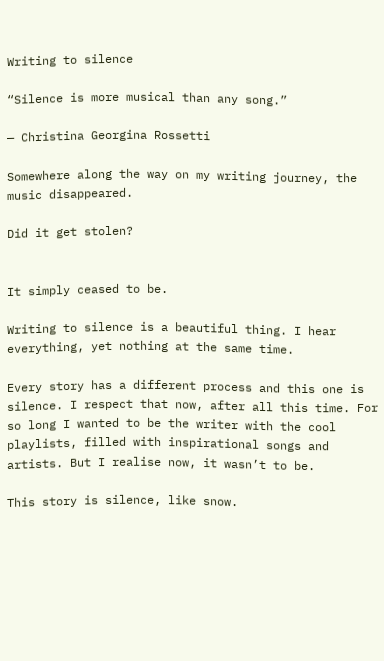Writing to silence

“Silence is more musical than any song.”

— Christina Georgina Rossetti

Somewhere along the way on my writing journey, the music disappeared.

Did it get stolen?


It simply ceased to be.

Writing to silence is a beautiful thing. I hear everything, yet nothing at the same time.

Every story has a different process and this one is silence. I respect that now, after all this time. For so long I wanted to be the writer with the cool playlists, filled with inspirational songs and artists. But I realise now, it wasn’t to be.

This story is silence, like snow.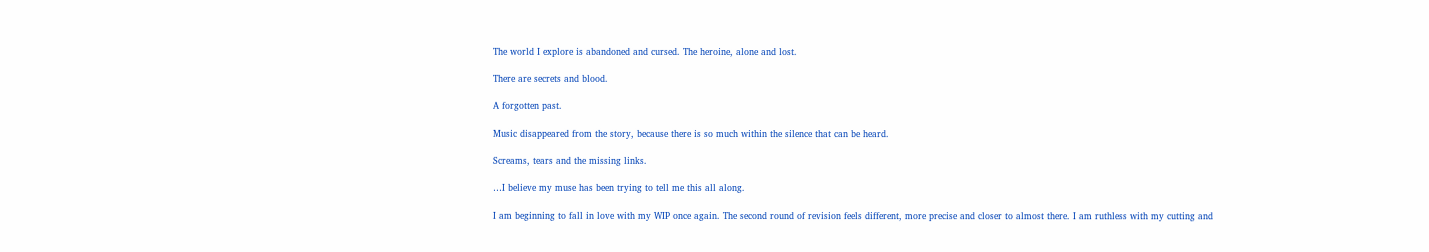The world I explore is abandoned and cursed. The heroine, alone and lost.

There are secrets and blood.

A forgotten past.

Music disappeared from the story, because there is so much within the silence that can be heard.

Screams, tears and the missing links.

…I believe my muse has been trying to tell me this all along.

I am beginning to fall in love with my WIP once again. The second round of revision feels different, more precise and closer to almost there. I am ruthless with my cutting and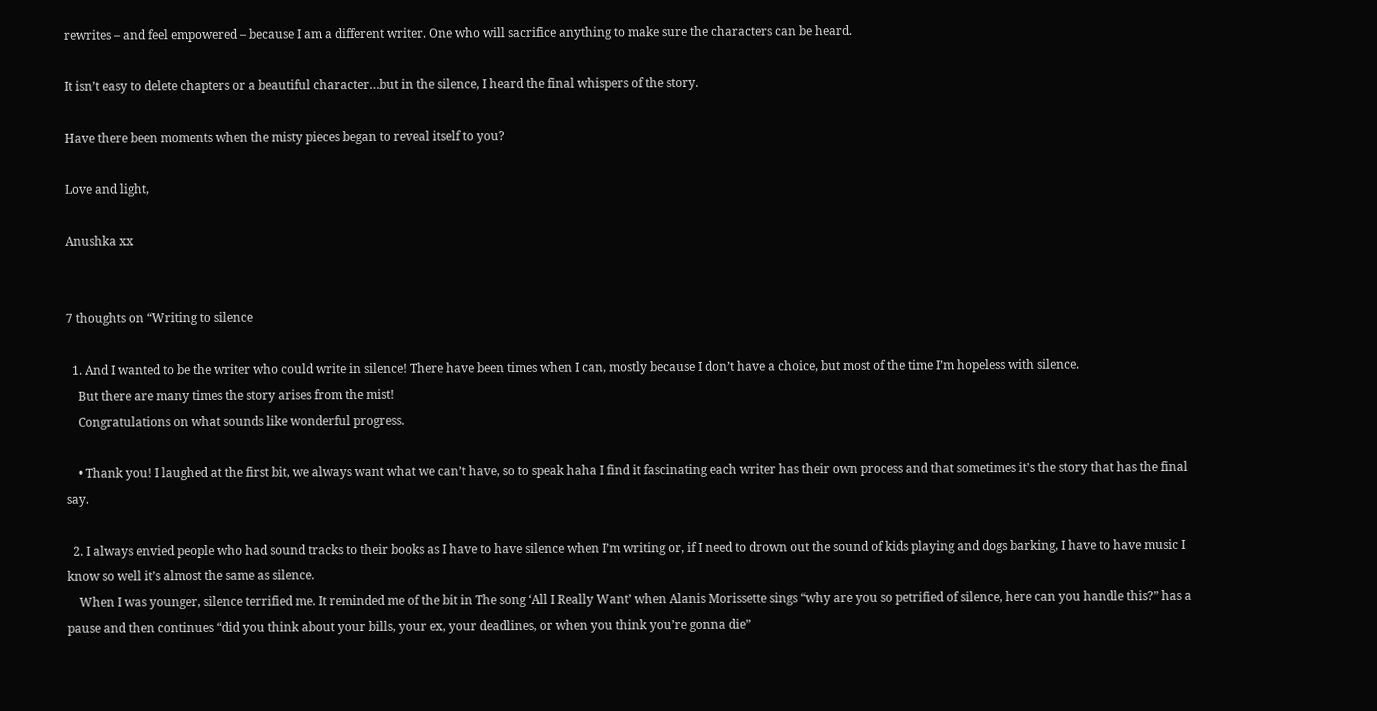rewrites – and feel empowered – because I am a different writer. One who will sacrifice anything to make sure the characters can be heard.

It isn’t easy to delete chapters or a beautiful character…but in the silence, I heard the final whispers of the story.

Have there been moments when the misty pieces began to reveal itself to you?

Love and light,

Anushka xx


7 thoughts on “Writing to silence

  1. And I wanted to be the writer who could write in silence! There have been times when I can, mostly because I don’t have a choice, but most of the time I’m hopeless with silence.
    But there are many times the story arises from the mist!
    Congratulations on what sounds like wonderful progress.

    • Thank you! I laughed at the first bit, we always want what we can’t have, so to speak haha I find it fascinating each writer has their own process and that sometimes it’s the story that has the final say.

  2. I always envied people who had sound tracks to their books as I have to have silence when I’m writing or, if I need to drown out the sound of kids playing and dogs barking, I have to have music I know so well it’s almost the same as silence.
    When I was younger, silence terrified me. It reminded me of the bit in The song ‘All I Really Want’ when Alanis Morissette sings “why are you so petrified of silence, here can you handle this?” has a pause and then continues “did you think about your bills, your ex, your deadlines, or when you think you’re gonna die”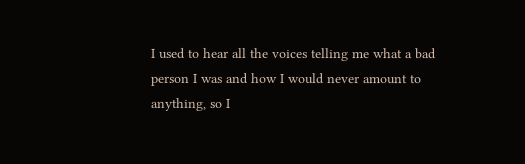I used to hear all the voices telling me what a bad person I was and how I would never amount to anything, so I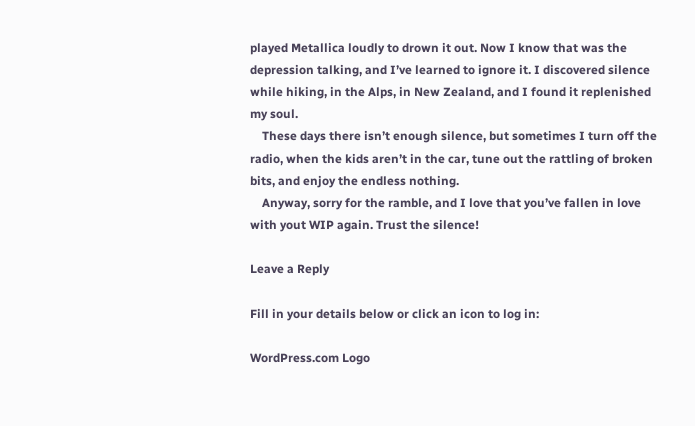played Metallica loudly to drown it out. Now I know that was the depression talking, and I’ve learned to ignore it. I discovered silence while hiking, in the Alps, in New Zealand, and I found it replenished my soul.
    These days there isn’t enough silence, but sometimes I turn off the radio, when the kids aren’t in the car, tune out the rattling of broken bits, and enjoy the endless nothing.
    Anyway, sorry for the ramble, and I love that you’ve fallen in love with yout WIP again. Trust the silence!

Leave a Reply

Fill in your details below or click an icon to log in:

WordPress.com Logo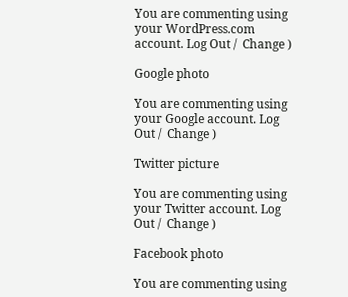You are commenting using your WordPress.com account. Log Out /  Change )

Google photo

You are commenting using your Google account. Log Out /  Change )

Twitter picture

You are commenting using your Twitter account. Log Out /  Change )

Facebook photo

You are commenting using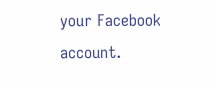your Facebook account.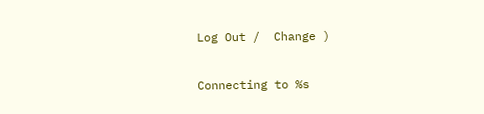Log Out /  Change )

Connecting to %s